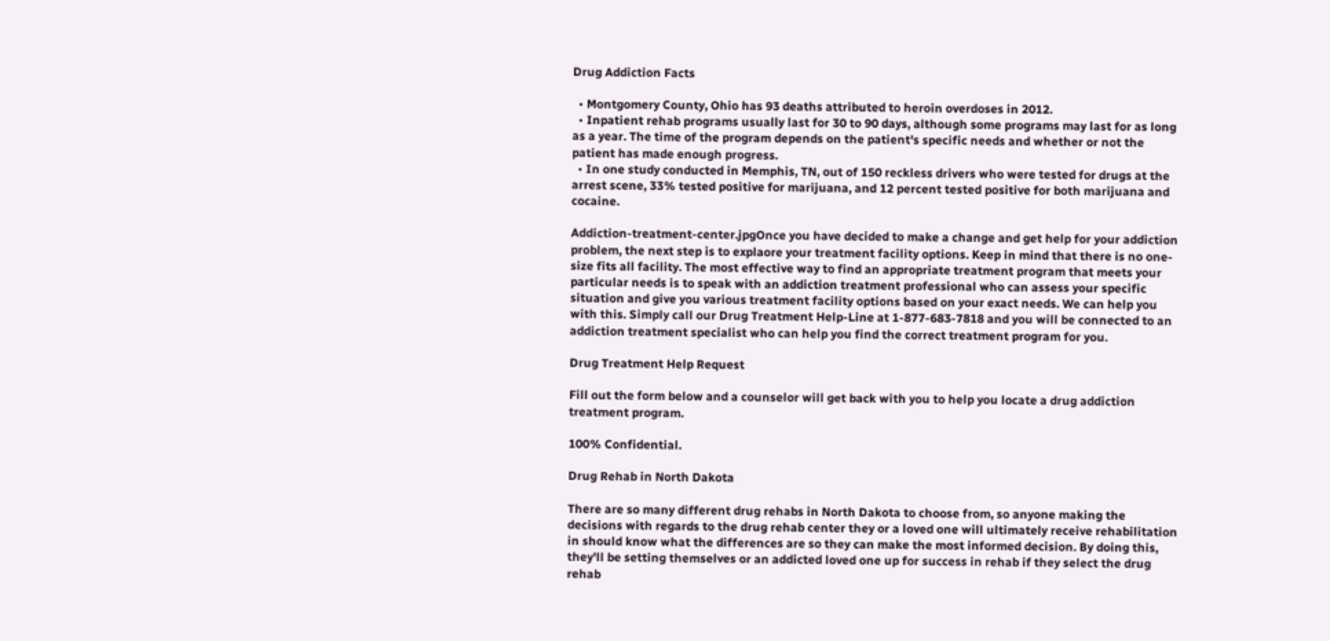Drug Addiction Facts

  • Montgomery County, Ohio has 93 deaths attributed to heroin overdoses in 2012.
  • Inpatient rehab programs usually last for 30 to 90 days, although some programs may last for as long as a year. The time of the program depends on the patient's specific needs and whether or not the patient has made enough progress.
  • In one study conducted in Memphis, TN, out of 150 reckless drivers who were tested for drugs at the arrest scene, 33% tested positive for marijuana, and 12 percent tested positive for both marijuana and cocaine.

Addiction-treatment-center.jpgOnce you have decided to make a change and get help for your addiction problem, the next step is to explaore your treatment facility options. Keep in mind that there is no one-size fits all facility. The most effective way to find an appropriate treatment program that meets your particular needs is to speak with an addiction treatment professional who can assess your specific situation and give you various treatment facility options based on your exact needs. We can help you with this. Simply call our Drug Treatment Help-Line at 1-877-683-7818 and you will be connected to an addiction treatment specialist who can help you find the correct treatment program for you.

Drug Treatment Help Request

Fill out the form below and a counselor will get back with you to help you locate a drug addiction treatment program.

100% Confidential.

Drug Rehab in North Dakota

There are so many different drug rehabs in North Dakota to choose from, so anyone making the decisions with regards to the drug rehab center they or a loved one will ultimately receive rehabilitation in should know what the differences are so they can make the most informed decision. By doing this, they'll be setting themselves or an addicted loved one up for success in rehab if they select the drug rehab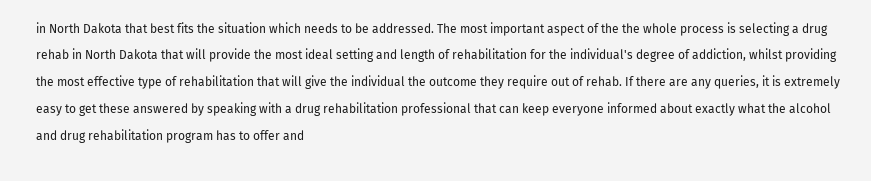in North Dakota that best fits the situation which needs to be addressed. The most important aspect of the the whole process is selecting a drug rehab in North Dakota that will provide the most ideal setting and length of rehabilitation for the individual's degree of addiction, whilst providing the most effective type of rehabilitation that will give the individual the outcome they require out of rehab. If there are any queries, it is extremely easy to get these answered by speaking with a drug rehabilitation professional that can keep everyone informed about exactly what the alcohol and drug rehabilitation program has to offer and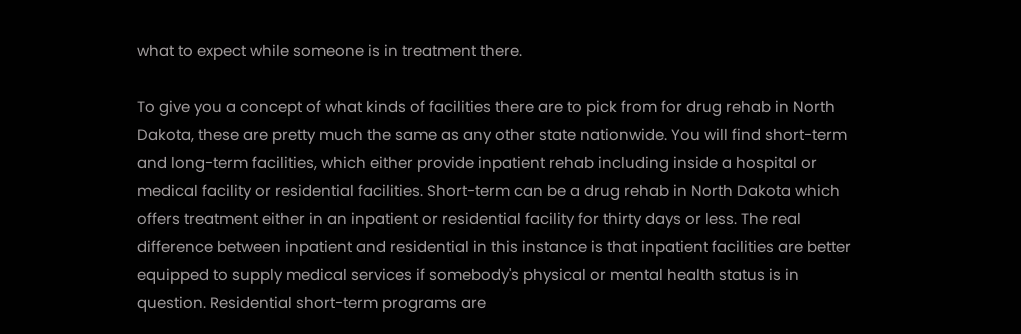what to expect while someone is in treatment there.

To give you a concept of what kinds of facilities there are to pick from for drug rehab in North Dakota, these are pretty much the same as any other state nationwide. You will find short-term and long-term facilities, which either provide inpatient rehab including inside a hospital or medical facility or residential facilities. Short-term can be a drug rehab in North Dakota which offers treatment either in an inpatient or residential facility for thirty days or less. The real difference between inpatient and residential in this instance is that inpatient facilities are better equipped to supply medical services if somebody's physical or mental health status is in question. Residential short-term programs are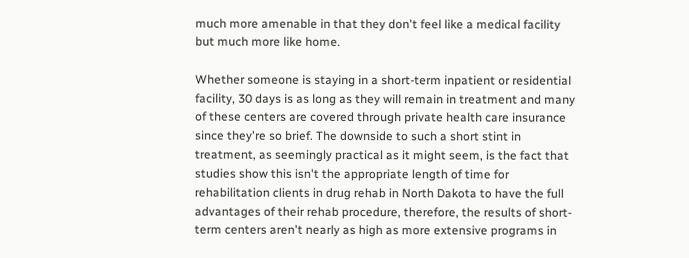much more amenable in that they don't feel like a medical facility but much more like home.

Whether someone is staying in a short-term inpatient or residential facility, 30 days is as long as they will remain in treatment and many of these centers are covered through private health care insurance since they're so brief. The downside to such a short stint in treatment, as seemingly practical as it might seem, is the fact that studies show this isn't the appropriate length of time for rehabilitation clients in drug rehab in North Dakota to have the full advantages of their rehab procedure, therefore, the results of short-term centers aren't nearly as high as more extensive programs in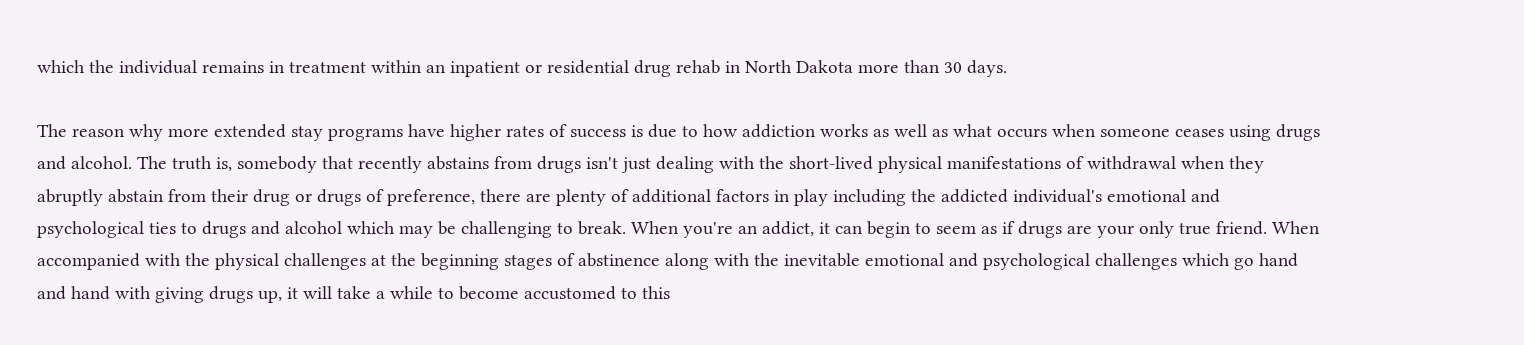which the individual remains in treatment within an inpatient or residential drug rehab in North Dakota more than 30 days.

The reason why more extended stay programs have higher rates of success is due to how addiction works as well as what occurs when someone ceases using drugs and alcohol. The truth is, somebody that recently abstains from drugs isn't just dealing with the short-lived physical manifestations of withdrawal when they abruptly abstain from their drug or drugs of preference, there are plenty of additional factors in play including the addicted individual's emotional and psychological ties to drugs and alcohol which may be challenging to break. When you're an addict, it can begin to seem as if drugs are your only true friend. When accompanied with the physical challenges at the beginning stages of abstinence along with the inevitable emotional and psychological challenges which go hand and hand with giving drugs up, it will take a while to become accustomed to this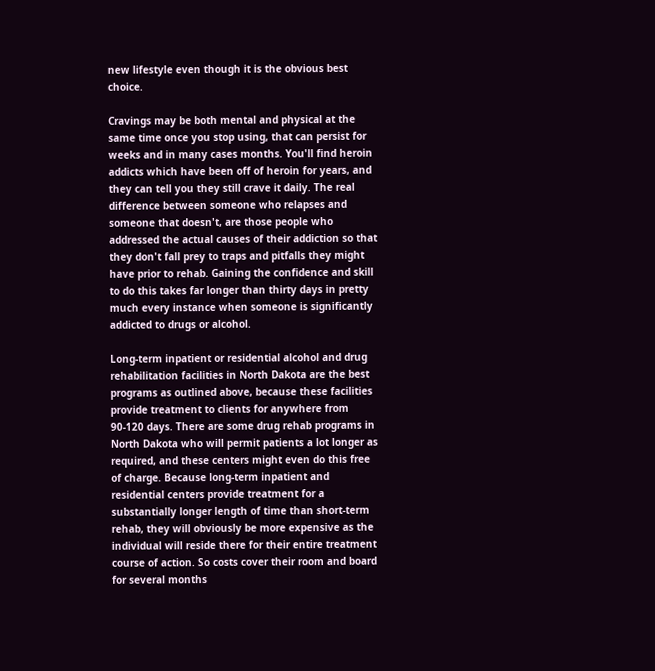new lifestyle even though it is the obvious best choice.

Cravings may be both mental and physical at the same time once you stop using, that can persist for weeks and in many cases months. You'll find heroin addicts which have been off of heroin for years, and they can tell you they still crave it daily. The real difference between someone who relapses and someone that doesn't, are those people who addressed the actual causes of their addiction so that they don't fall prey to traps and pitfalls they might have prior to rehab. Gaining the confidence and skill to do this takes far longer than thirty days in pretty much every instance when someone is significantly addicted to drugs or alcohol.

Long-term inpatient or residential alcohol and drug rehabilitation facilities in North Dakota are the best programs as outlined above, because these facilities provide treatment to clients for anywhere from 90-120 days. There are some drug rehab programs in North Dakota who will permit patients a lot longer as required, and these centers might even do this free of charge. Because long-term inpatient and residential centers provide treatment for a substantially longer length of time than short-term rehab, they will obviously be more expensive as the individual will reside there for their entire treatment course of action. So costs cover their room and board for several months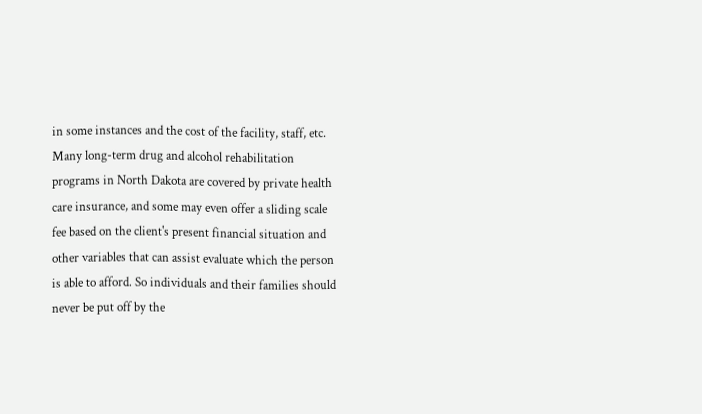in some instances and the cost of the facility, staff, etc. Many long-term drug and alcohol rehabilitation programs in North Dakota are covered by private health care insurance, and some may even offer a sliding scale fee based on the client's present financial situation and other variables that can assist evaluate which the person is able to afford. So individuals and their families should never be put off by the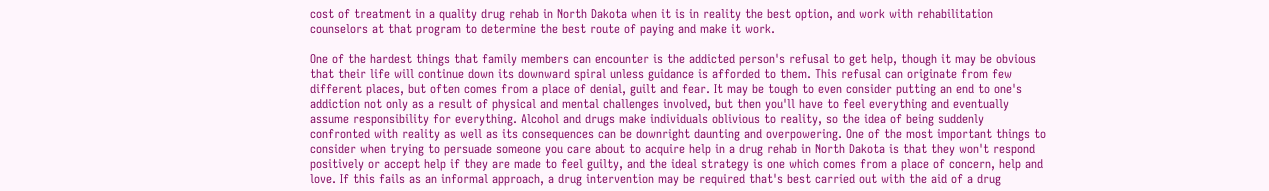cost of treatment in a quality drug rehab in North Dakota when it is in reality the best option, and work with rehabilitation counselors at that program to determine the best route of paying and make it work.

One of the hardest things that family members can encounter is the addicted person's refusal to get help, though it may be obvious that their life will continue down its downward spiral unless guidance is afforded to them. This refusal can originate from few different places, but often comes from a place of denial, guilt and fear. It may be tough to even consider putting an end to one's addiction not only as a result of physical and mental challenges involved, but then you'll have to feel everything and eventually assume responsibility for everything. Alcohol and drugs make individuals oblivious to reality, so the idea of being suddenly confronted with reality as well as its consequences can be downright daunting and overpowering. One of the most important things to consider when trying to persuade someone you care about to acquire help in a drug rehab in North Dakota is that they won't respond positively or accept help if they are made to feel guilty, and the ideal strategy is one which comes from a place of concern, help and love. If this fails as an informal approach, a drug intervention may be required that's best carried out with the aid of a drug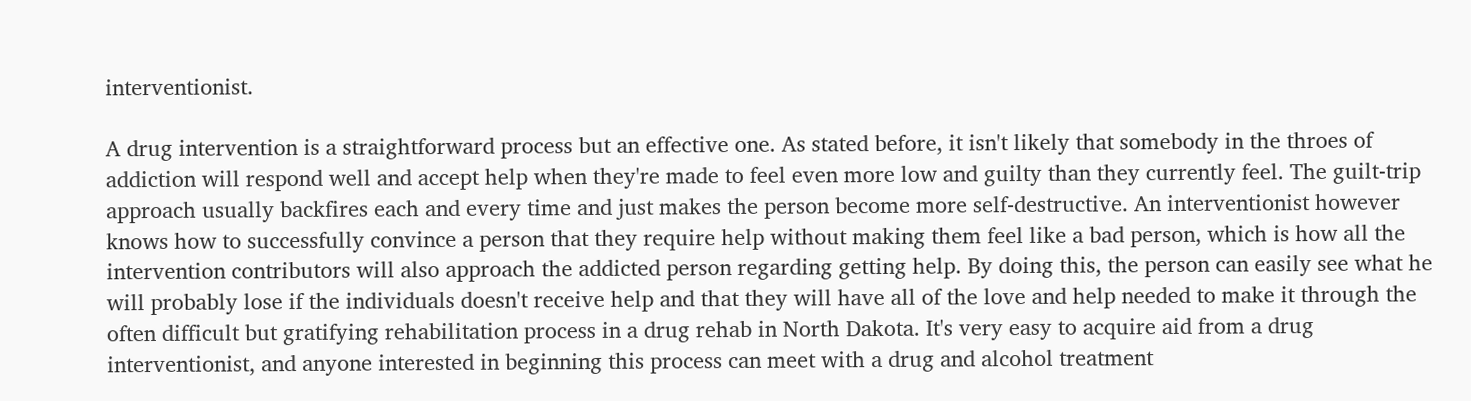interventionist.

A drug intervention is a straightforward process but an effective one. As stated before, it isn't likely that somebody in the throes of addiction will respond well and accept help when they're made to feel even more low and guilty than they currently feel. The guilt-trip approach usually backfires each and every time and just makes the person become more self-destructive. An interventionist however knows how to successfully convince a person that they require help without making them feel like a bad person, which is how all the intervention contributors will also approach the addicted person regarding getting help. By doing this, the person can easily see what he will probably lose if the individuals doesn't receive help and that they will have all of the love and help needed to make it through the often difficult but gratifying rehabilitation process in a drug rehab in North Dakota. It's very easy to acquire aid from a drug interventionist, and anyone interested in beginning this process can meet with a drug and alcohol treatment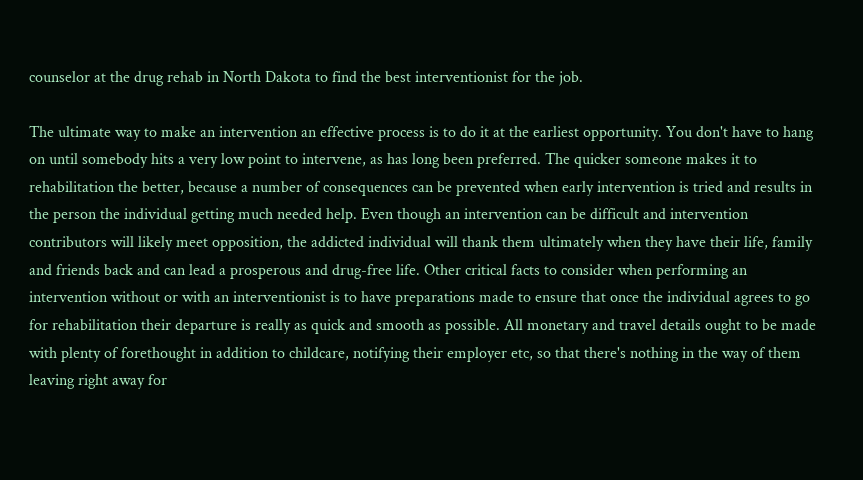counselor at the drug rehab in North Dakota to find the best interventionist for the job.

The ultimate way to make an intervention an effective process is to do it at the earliest opportunity. You don't have to hang on until somebody hits a very low point to intervene, as has long been preferred. The quicker someone makes it to rehabilitation the better, because a number of consequences can be prevented when early intervention is tried and results in the person the individual getting much needed help. Even though an intervention can be difficult and intervention contributors will likely meet opposition, the addicted individual will thank them ultimately when they have their life, family and friends back and can lead a prosperous and drug-free life. Other critical facts to consider when performing an intervention without or with an interventionist is to have preparations made to ensure that once the individual agrees to go for rehabilitation their departure is really as quick and smooth as possible. All monetary and travel details ought to be made with plenty of forethought in addition to childcare, notifying their employer etc, so that there's nothing in the way of them leaving right away for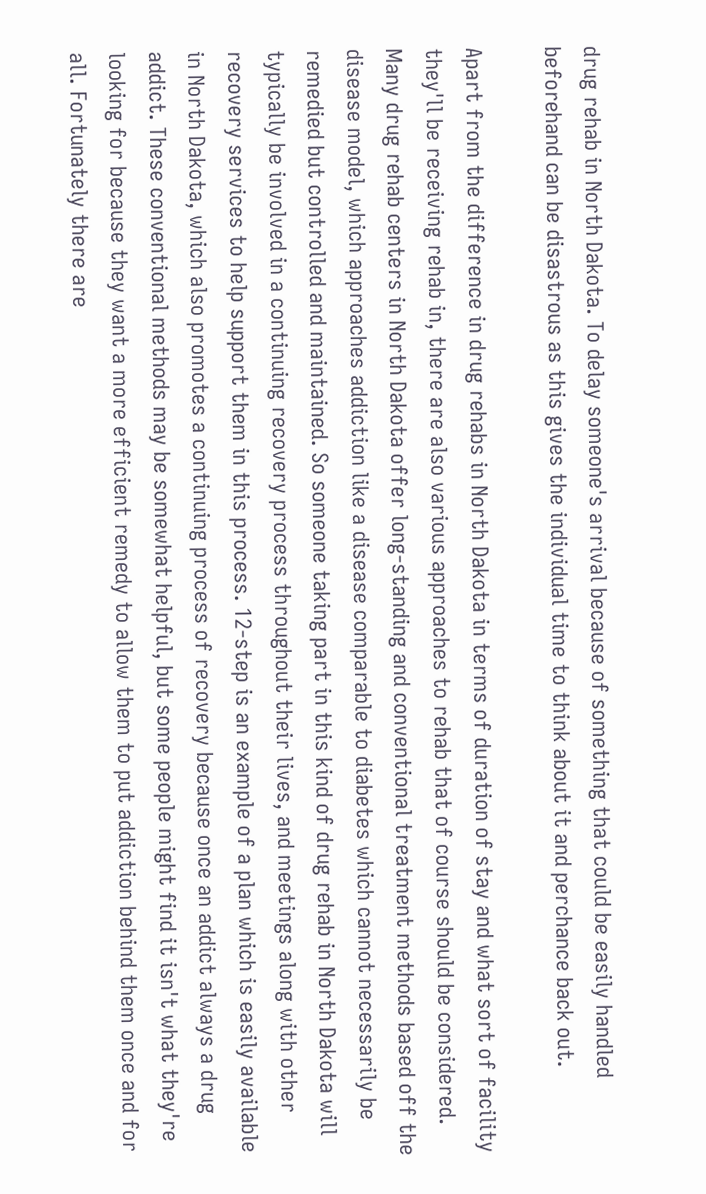drug rehab in North Dakota. To delay someone's arrival because of something that could be easily handled beforehand can be disastrous as this gives the individual time to think about it and perchance back out.

Apart from the difference in drug rehabs in North Dakota in terms of duration of stay and what sort of facility they'll be receiving rehab in, there are also various approaches to rehab that of course should be considered. Many drug rehab centers in North Dakota offer long-standing and conventional treatment methods based off the disease model, which approaches addiction like a disease comparable to diabetes which cannot necessarily be remedied but controlled and maintained. So someone taking part in this kind of drug rehab in North Dakota will typically be involved in a continuing recovery process throughout their lives, and meetings along with other recovery services to help support them in this process. 12-step is an example of a plan which is easily available in North Dakota, which also promotes a continuing process of recovery because once an addict always a drug addict. These conventional methods may be somewhat helpful, but some people might find it isn't what they're looking for because they want a more efficient remedy to allow them to put addiction behind them once and for all. Fortunately there are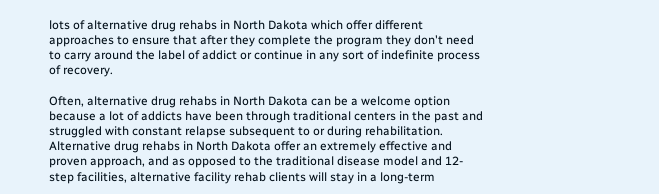lots of alternative drug rehabs in North Dakota which offer different approaches to ensure that after they complete the program they don't need to carry around the label of addict or continue in any sort of indefinite process of recovery.

Often, alternative drug rehabs in North Dakota can be a welcome option because a lot of addicts have been through traditional centers in the past and struggled with constant relapse subsequent to or during rehabilitation. Alternative drug rehabs in North Dakota offer an extremely effective and proven approach, and as opposed to the traditional disease model and 12-step facilities, alternative facility rehab clients will stay in a long-term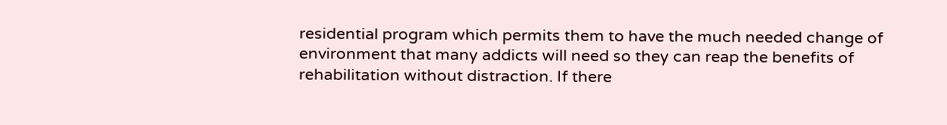residential program which permits them to have the much needed change of environment that many addicts will need so they can reap the benefits of rehabilitation without distraction. If there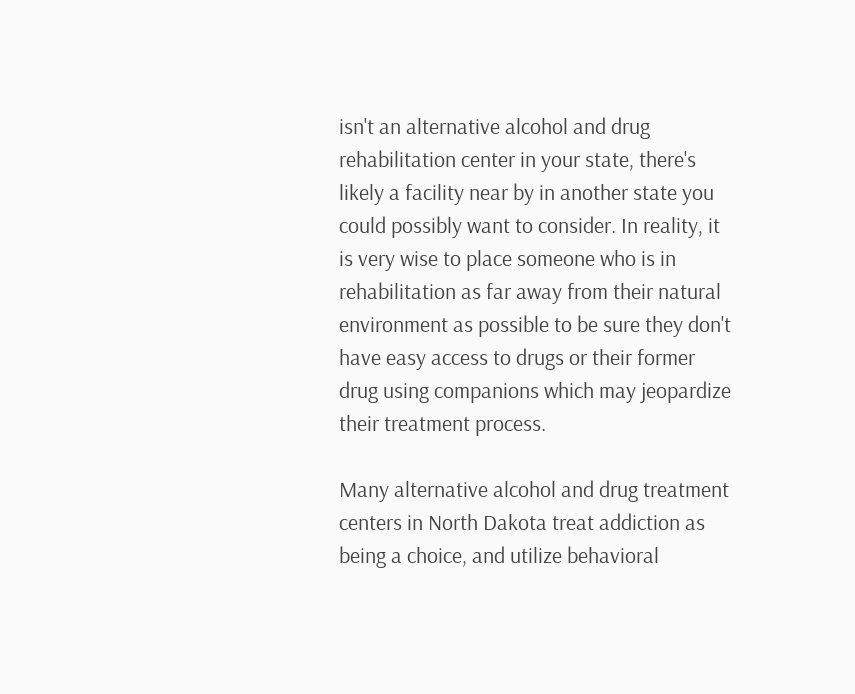isn't an alternative alcohol and drug rehabilitation center in your state, there's likely a facility near by in another state you could possibly want to consider. In reality, it is very wise to place someone who is in rehabilitation as far away from their natural environment as possible to be sure they don't have easy access to drugs or their former drug using companions which may jeopardize their treatment process.

Many alternative alcohol and drug treatment centers in North Dakota treat addiction as being a choice, and utilize behavioral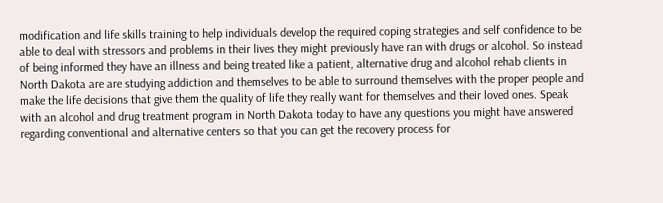modification and life skills training to help individuals develop the required coping strategies and self confidence to be able to deal with stressors and problems in their lives they might previously have ran with drugs or alcohol. So instead of being informed they have an illness and being treated like a patient, alternative drug and alcohol rehab clients in North Dakota are are studying addiction and themselves to be able to surround themselves with the proper people and make the life decisions that give them the quality of life they really want for themselves and their loved ones. Speak with an alcohol and drug treatment program in North Dakota today to have any questions you might have answered regarding conventional and alternative centers so that you can get the recovery process for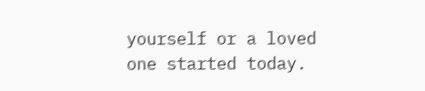yourself or a loved one started today.